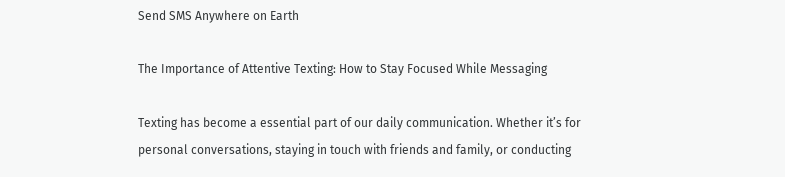Send SMS Anywhere on Earth

The Importance of Attentive Texting: How to Stay Focused While Messaging

Texting has become a essential part of our daily communication. Whether it’s for personal conversations, staying in touch with friends and family, or conducting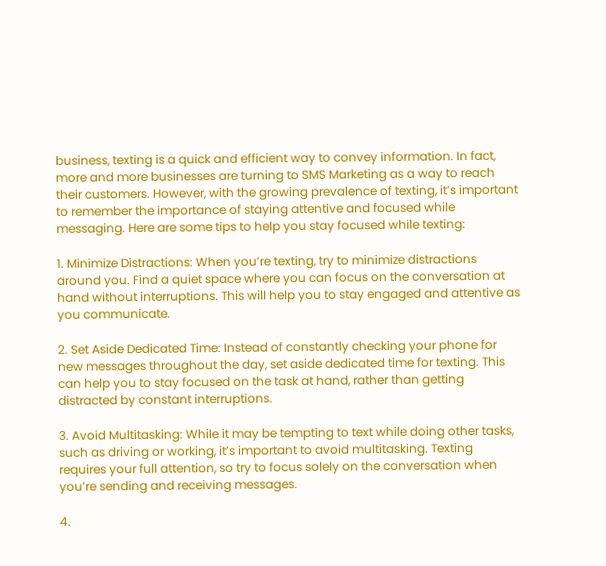business, texting is a quick and efficient way to convey information. In fact, more and more businesses are turning to SMS Marketing as a way to reach their customers. However, with the growing prevalence of texting, it’s important to remember the importance of staying attentive and focused while messaging. Here are some tips to help you stay focused while texting:

1. Minimize Distractions: When you’re texting, try to minimize distractions around you. Find a quiet space where you can focus on the conversation at hand without interruptions. This will help you to stay engaged and attentive as you communicate.

2. Set Aside Dedicated Time: Instead of constantly checking your phone for new messages throughout the day, set aside dedicated time for texting. This can help you to stay focused on the task at hand, rather than getting distracted by constant interruptions.

3. Avoid Multitasking: While it may be tempting to text while doing other tasks, such as driving or working, it’s important to avoid multitasking. Texting requires your full attention, so try to focus solely on the conversation when you’re sending and receiving messages.

4.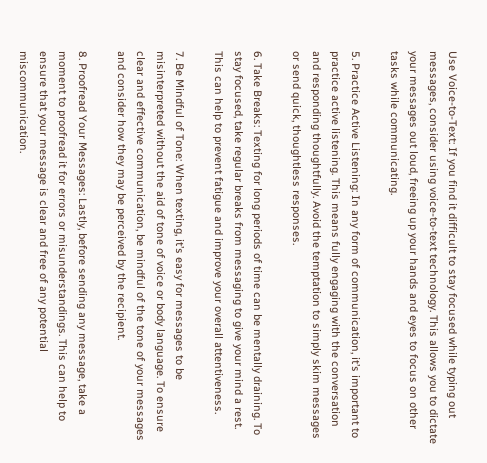Use Voice-to-Text: If you find it difficult to stay focused while typing out messages, consider using voice-to-text technology. This allows you to dictate your messages out loud, freeing up your hands and eyes to focus on other tasks while communicating.

5. Practice Active Listening: In any form of communication, it’s important to practice active listening. This means fully engaging with the conversation and responding thoughtfully. Avoid the temptation to simply skim messages or send quick, thoughtless responses.

6. Take Breaks: Texting for long periods of time can be mentally draining. To stay focused, take regular breaks from messaging to give your mind a rest. This can help to prevent fatigue and improve your overall attentiveness.

7. Be Mindful of Tone: When texting, it’s easy for messages to be misinterpreted without the aid of tone of voice or body language. To ensure clear and effective communication, be mindful of the tone of your messages and consider how they may be perceived by the recipient.

8. Proofread Your Messages: Lastly, before sending any message, take a moment to proofread it for errors or misunderstandings. This can help to ensure that your message is clear and free of any potential miscommunication.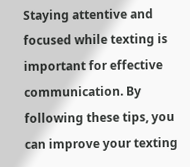Staying attentive and focused while texting is important for effective communication. By following these tips, you can improve your texting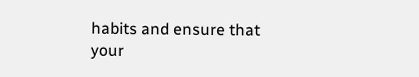habits and ensure that your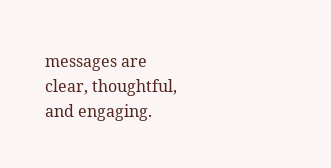messages are clear, thoughtful, and engaging.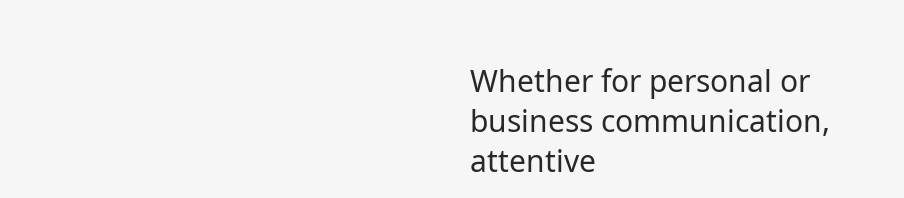Whether for personal or business communication, attentive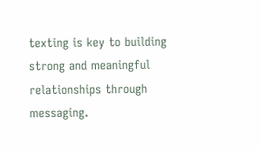texting is key to building strong and meaningful relationships through messaging.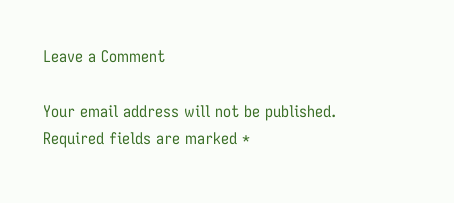Leave a Comment

Your email address will not be published. Required fields are marked *